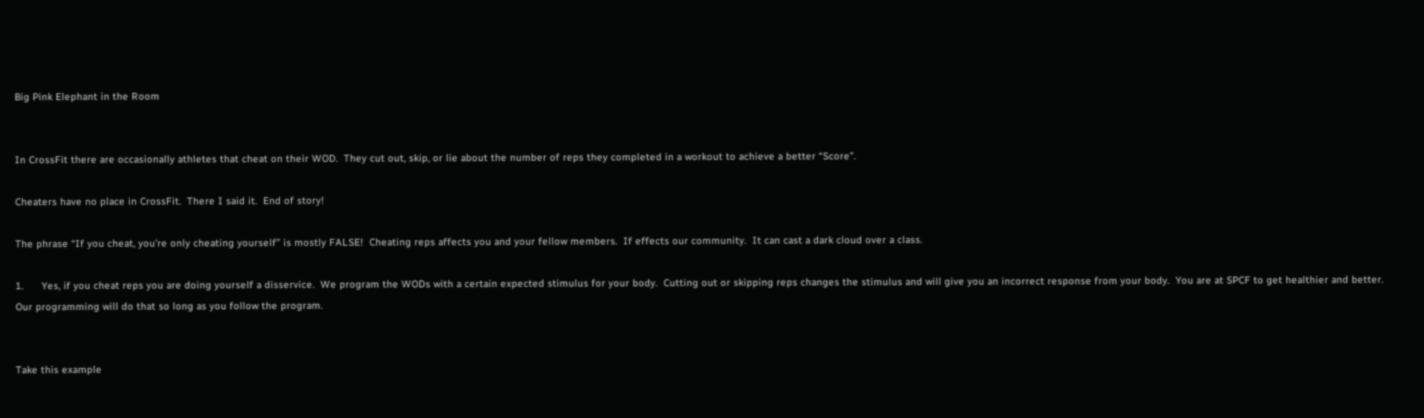Big Pink Elephant in the Room


In CrossFit there are occasionally athletes that cheat on their WOD.  They cut out, skip, or lie about the number of reps they completed in a workout to achieve a better “Score”.

Cheaters have no place in CrossFit.  There I said it.  End of story!

The phrase “If you cheat, you’re only cheating yourself” is mostly FALSE!  Cheating reps affects you and your fellow members.  If effects our community.  It can cast a dark cloud over a class.

1.      Yes, if you cheat reps you are doing yourself a disservice.  We program the WODs with a certain expected stimulus for your body.  Cutting out or skipping reps changes the stimulus and will give you an incorrect response from your body.  You are at SPCF to get healthier and better.  Our programming will do that so long as you follow the program.


Take this example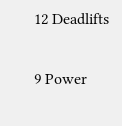12 Deadlifts

9 Power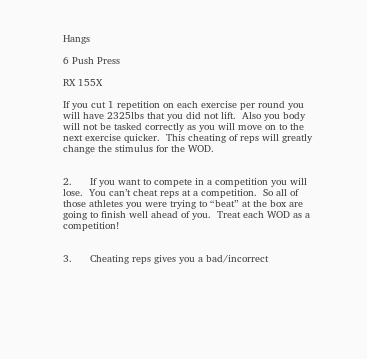Hangs

6 Push Press

RX 155X

If you cut 1 repetition on each exercise per round you will have 2325lbs that you did not lift.  Also you body will not be tasked correctly as you will move on to the next exercise quicker.  This cheating of reps will greatly change the stimulus for the WOD.


2.      If you want to compete in a competition you will lose.  You can’t cheat reps at a competition.  So all of those athletes you were trying to “beat” at the box are going to finish well ahead of you.  Treat each WOD as a competition!


3.      Cheating reps gives you a bad/incorrect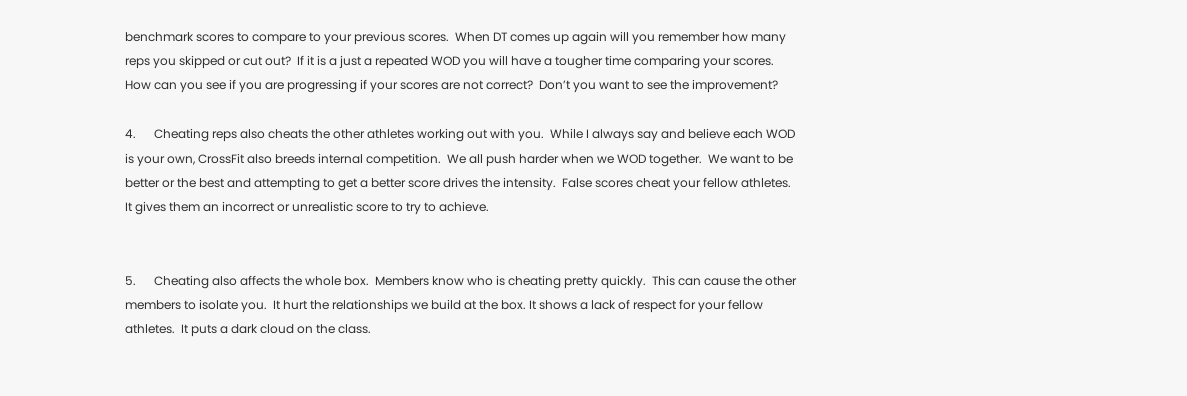benchmark scores to compare to your previous scores.  When DT comes up again will you remember how many reps you skipped or cut out?  If it is a just a repeated WOD you will have a tougher time comparing your scores.  How can you see if you are progressing if your scores are not correct?  Don’t you want to see the improvement?

4.      Cheating reps also cheats the other athletes working out with you.  While I always say and believe each WOD is your own, CrossFit also breeds internal competition.  We all push harder when we WOD together.  We want to be better or the best and attempting to get a better score drives the intensity.  False scores cheat your fellow athletes.  It gives them an incorrect or unrealistic score to try to achieve.


5.      Cheating also affects the whole box.  Members know who is cheating pretty quickly.  This can cause the other members to isolate you.  It hurt the relationships we build at the box. It shows a lack of respect for your fellow athletes.  It puts a dark cloud on the class.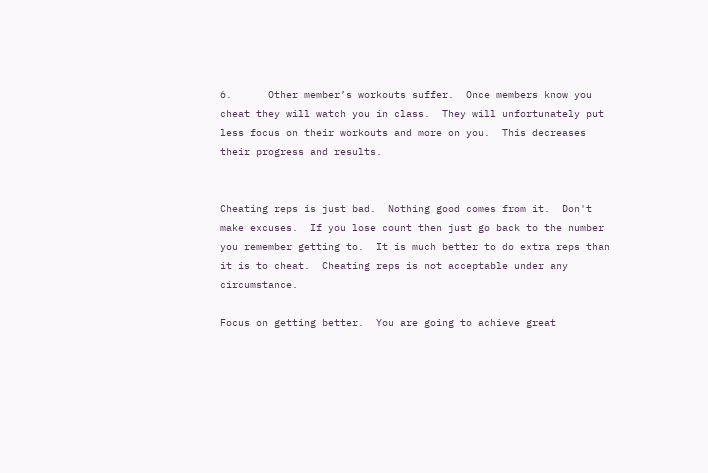6.      Other member’s workouts suffer.  Once members know you cheat they will watch you in class.  They will unfortunately put less focus on their workouts and more on you.  This decreases their progress and results.


Cheating reps is just bad.  Nothing good comes from it.  Don't make excuses.  If you lose count then just go back to the number you remember getting to.  It is much better to do extra reps than it is to cheat.  Cheating reps is not acceptable under any circumstance.

Focus on getting better.  You are going to achieve great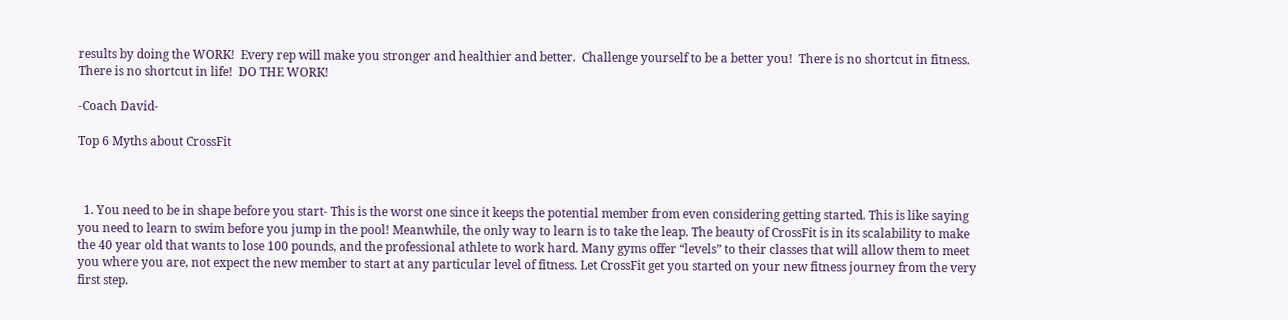results by doing the WORK!  Every rep will make you stronger and healthier and better.  Challenge yourself to be a better you!  There is no shortcut in fitness.  There is no shortcut in life!  DO THE WORK!

-Coach David-

Top 6 Myths about CrossFit



  1. You need to be in shape before you start- This is the worst one since it keeps the potential member from even considering getting started. This is like saying you need to learn to swim before you jump in the pool! Meanwhile, the only way to learn is to take the leap. The beauty of CrossFit is in its scalability to make the 40 year old that wants to lose 100 pounds, and the professional athlete to work hard. Many gyms offer “levels” to their classes that will allow them to meet you where you are, not expect the new member to start at any particular level of fitness. Let CrossFit get you started on your new fitness journey from the very first step.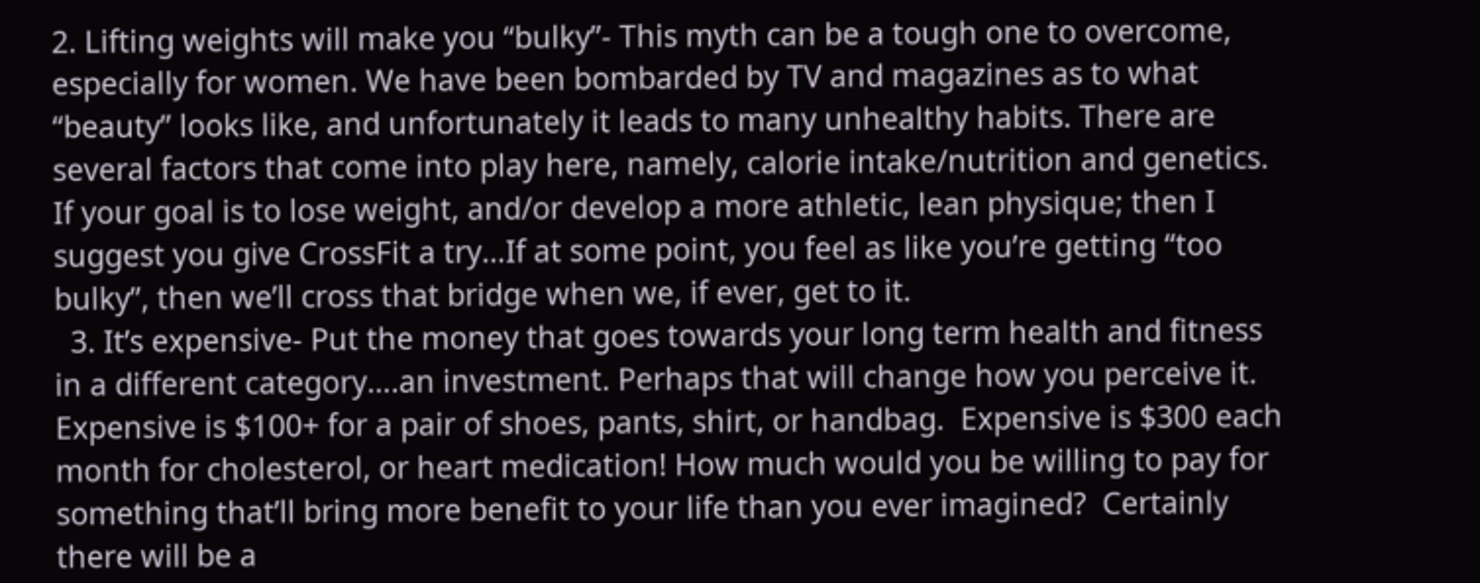2. Lifting weights will make you “bulky”- This myth can be a tough one to overcome, especially for women. We have been bombarded by TV and magazines as to what “beauty” looks like, and unfortunately it leads to many unhealthy habits. There are several factors that come into play here, namely, calorie intake/nutrition and genetics. If your goal is to lose weight, and/or develop a more athletic, lean physique; then I suggest you give CrossFit a try…If at some point, you feel as like you’re getting “too bulky”, then we’ll cross that bridge when we, if ever, get to it.
  3. It’s expensive- Put the money that goes towards your long term health and fitness in a different category….an investment. Perhaps that will change how you perceive it. Expensive is $100+ for a pair of shoes, pants, shirt, or handbag.  Expensive is $300 each month for cholesterol, or heart medication! How much would you be willing to pay for something that’ll bring more benefit to your life than you ever imagined?  Certainly there will be a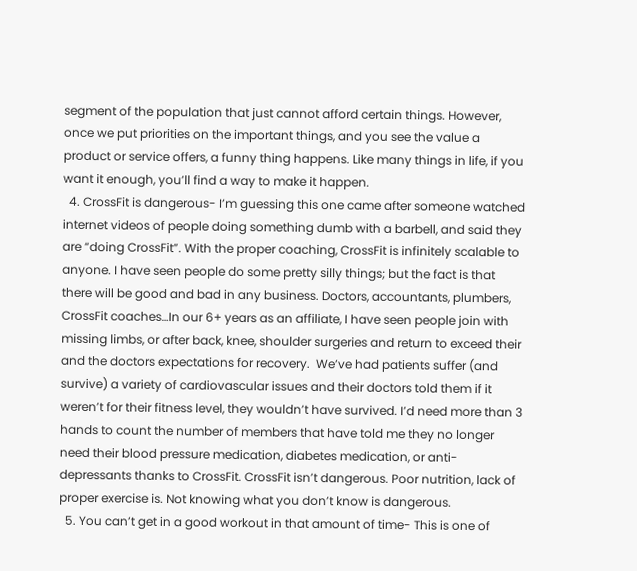segment of the population that just cannot afford certain things. However, once we put priorities on the important things, and you see the value a product or service offers, a funny thing happens. Like many things in life, if you want it enough, you’ll find a way to make it happen.
  4. CrossFit is dangerous- I’m guessing this one came after someone watched internet videos of people doing something dumb with a barbell, and said they are “doing CrossFit”. With the proper coaching, CrossFit is infinitely scalable to anyone. I have seen people do some pretty silly things; but the fact is that there will be good and bad in any business. Doctors, accountants, plumbers, CrossFit coaches…In our 6+ years as an affiliate, I have seen people join with missing limbs, or after back, knee, shoulder surgeries and return to exceed their and the doctors expectations for recovery.  We’ve had patients suffer (and survive) a variety of cardiovascular issues and their doctors told them if it weren’t for their fitness level, they wouldn’t have survived. I’d need more than 3 hands to count the number of members that have told me they no longer need their blood pressure medication, diabetes medication, or anti-depressants thanks to CrossFit. CrossFit isn’t dangerous. Poor nutrition, lack of proper exercise is. Not knowing what you don’t know is dangerous.
  5. You can’t get in a good workout in that amount of time- This is one of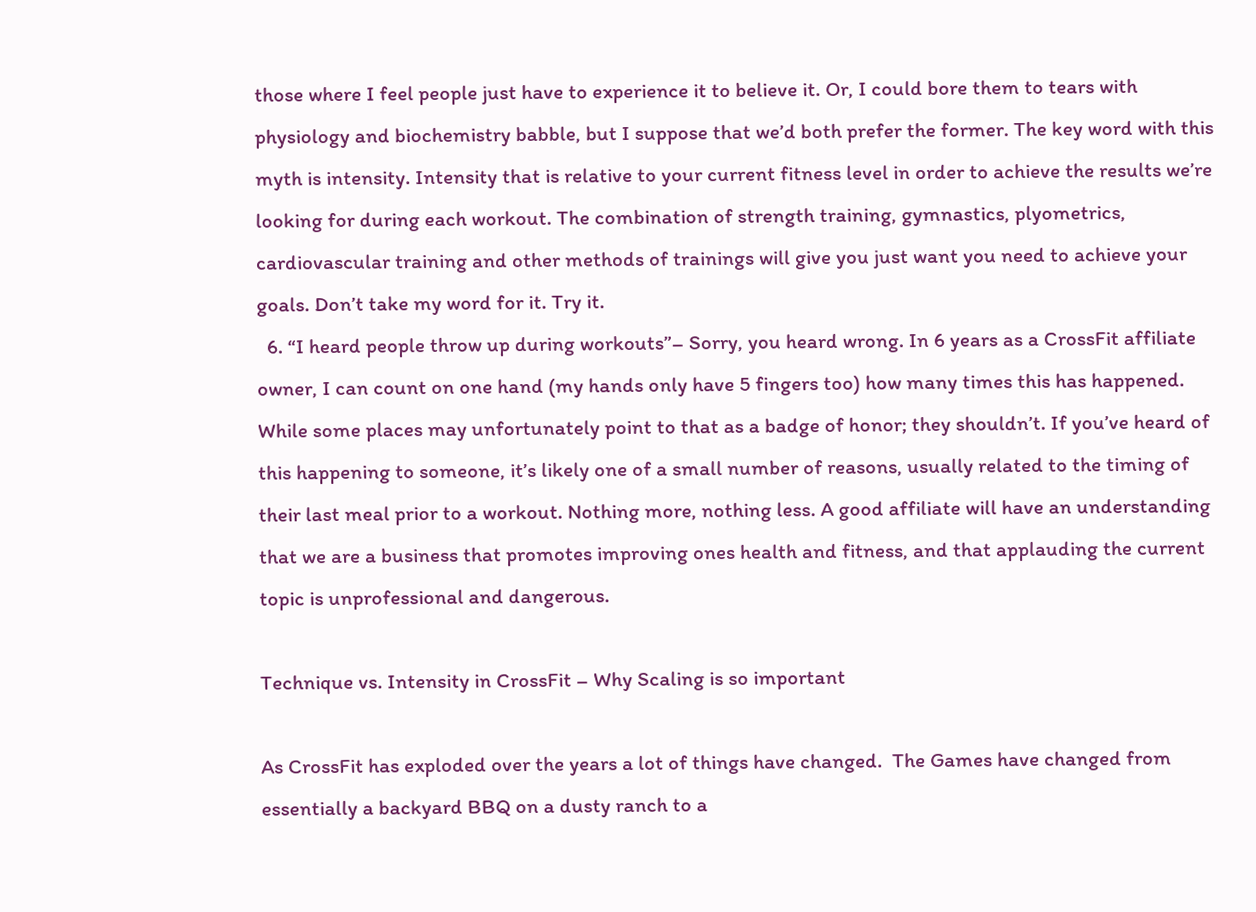those where I feel people just have to experience it to believe it. Or, I could bore them to tears with physiology and biochemistry babble, but I suppose that we’d both prefer the former. The key word with this myth is intensity. Intensity that is relative to your current fitness level in order to achieve the results we’re looking for during each workout. The combination of strength training, gymnastics, plyometrics, cardiovascular training and other methods of trainings will give you just want you need to achieve your goals. Don’t take my word for it. Try it.
  6. “I heard people throw up during workouts”– Sorry, you heard wrong. In 6 years as a CrossFit affiliate owner, I can count on one hand (my hands only have 5 fingers too) how many times this has happened. While some places may unfortunately point to that as a badge of honor; they shouldn’t. If you’ve heard of this happening to someone, it’s likely one of a small number of reasons, usually related to the timing of their last meal prior to a workout. Nothing more, nothing less. A good affiliate will have an understanding that we are a business that promotes improving ones health and fitness, and that applauding the current topic is unprofessional and dangerous.

Technique vs. Intensity in CrossFit – Why Scaling is so important

As CrossFit has exploded over the years a lot of things have changed.  The Games have changed from essentially a backyard BBQ on a dusty ranch to a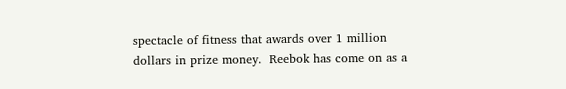spectacle of fitness that awards over 1 million dollars in prize money.  Reebok has come on as a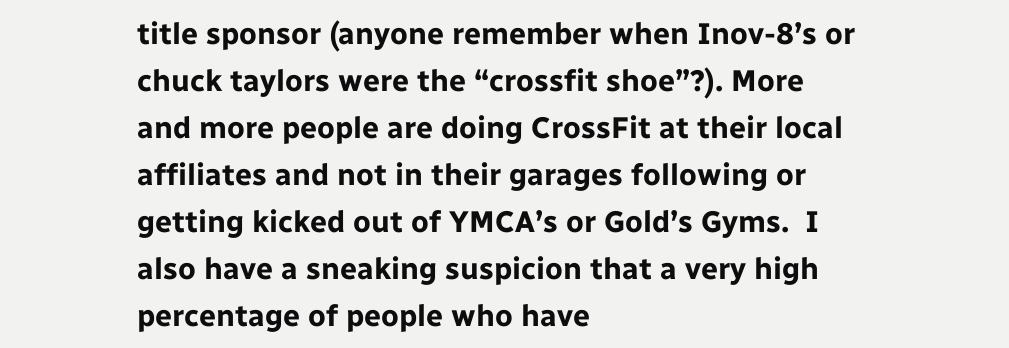title sponsor (anyone remember when Inov-8’s or chuck taylors were the “crossfit shoe”?). More and more people are doing CrossFit at their local affiliates and not in their garages following or getting kicked out of YMCA’s or Gold’s Gyms.  I also have a sneaking suspicion that a very high percentage of people who have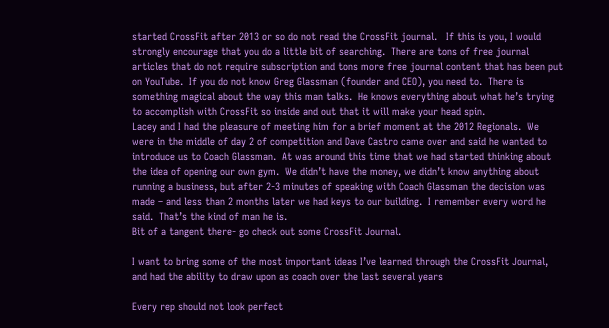started CrossFit after 2013 or so do not read the CrossFit journal.   If this is you, I would strongly encourage that you do a little bit of searching.  There are tons of free journal articles that do not require subscription and tons more free journal content that has been put on YouTube.  If you do not know Greg Glassman (founder and CEO), you need to.  There is something magical about the way this man talks.  He knows everything about what he’s trying to accomplish with CrossFit so inside and out that it will make your head spin.
Lacey and I had the pleasure of meeting him for a brief moment at the 2012 Regionals.  We were in the middle of day 2 of competition and Dave Castro came over and said he wanted to introduce us to Coach Glassman.  At was around this time that we had started thinking about the idea of opening our own gym.  We didn’t have the money, we didn’t know anything about running a business, but after 2-3 minutes of speaking with Coach Glassman the decision was made – and less than 2 months later we had keys to our building.  I remember every word he said.  That’s the kind of man he is.
Bit of a tangent there- go check out some CrossFit Journal.

I want to bring some of the most important ideas I’ve learned through the CrossFit Journal, and had the ability to draw upon as coach over the last several years

Every rep should not look perfect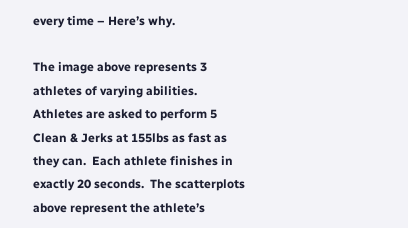every time – Here’s why.

The image above represents 3 athletes of varying abilities.  Athletes are asked to perform 5 Clean & Jerks at 155lbs as fast as they can.  Each athlete finishes in exactly 20 seconds.  The scatterplots above represent the athlete’s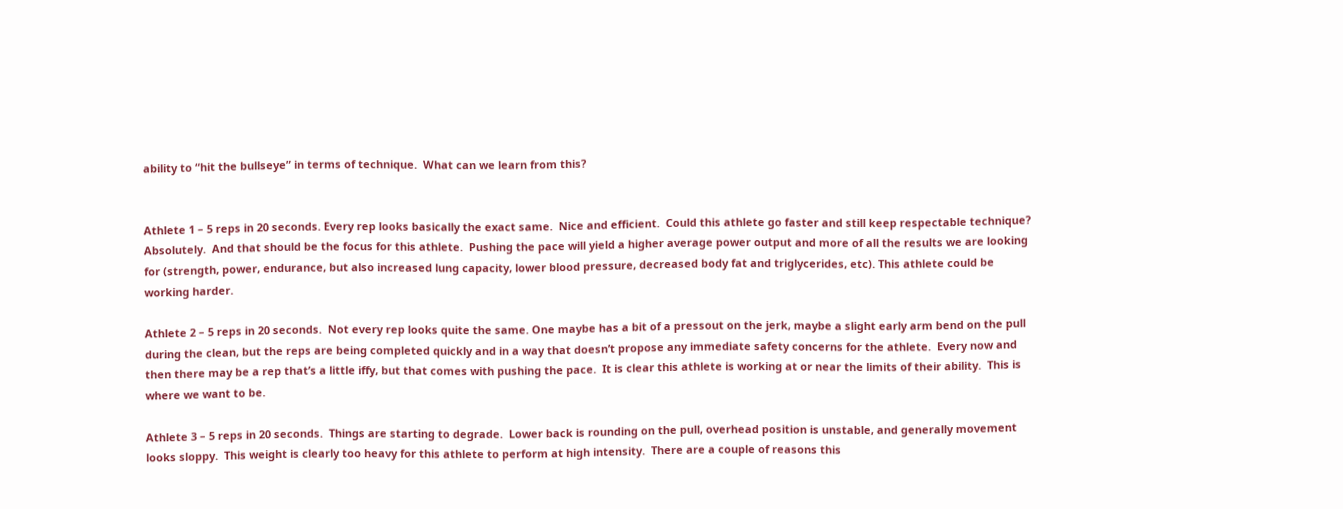ability to “hit the bullseye” in terms of technique.  What can we learn from this?


Athlete 1 – 5 reps in 20 seconds. Every rep looks basically the exact same.  Nice and efficient.  Could this athlete go faster and still keep respectable technique? Absolutely.  And that should be the focus for this athlete.  Pushing the pace will yield a higher average power output and more of all the results we are looking for (strength, power, endurance, but also increased lung capacity, lower blood pressure, decreased body fat and triglycerides, etc). This athlete could be working harder.

Athlete 2 – 5 reps in 20 seconds.  Not every rep looks quite the same. One maybe has a bit of a pressout on the jerk, maybe a slight early arm bend on the pull during the clean, but the reps are being completed quickly and in a way that doesn’t propose any immediate safety concerns for the athlete.  Every now and then there may be a rep that’s a little iffy, but that comes with pushing the pace.  It is clear this athlete is working at or near the limits of their ability.  This is where we want to be.

Athlete 3 – 5 reps in 20 seconds.  Things are starting to degrade.  Lower back is rounding on the pull, overhead position is unstable, and generally movement looks sloppy.  This weight is clearly too heavy for this athlete to perform at high intensity.  There are a couple of reasons this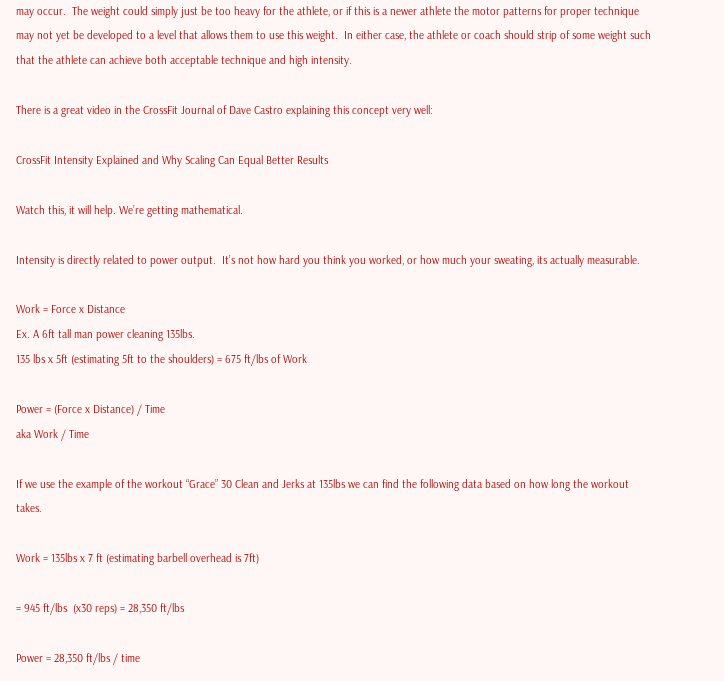may occur.  The weight could simply just be too heavy for the athlete, or if this is a newer athlete the motor patterns for proper technique may not yet be developed to a level that allows them to use this weight.  In either case, the athlete or coach should strip of some weight such that the athlete can achieve both acceptable technique and high intensity.

There is a great video in the CrossFit Journal of Dave Castro explaining this concept very well:

CrossFit Intensity Explained and Why Scaling Can Equal Better Results

Watch this, it will help. We’re getting mathematical.

Intensity is directly related to power output.  It’s not how hard you think you worked, or how much your sweating, its actually measurable.

Work = Force x Distance
Ex. A 6ft tall man power cleaning 135lbs.
135 lbs x 5ft (estimating 5ft to the shoulders) = 675 ft/lbs of Work

Power = (Force x Distance) / Time
aka Work / Time

If we use the example of the workout “Grace” 30 Clean and Jerks at 135lbs we can find the following data based on how long the workout takes.

Work = 135lbs x 7 ft (estimating barbell overhead is 7ft)

= 945 ft/lbs  (x30 reps) = 28,350 ft/lbs

Power = 28,350 ft/lbs / time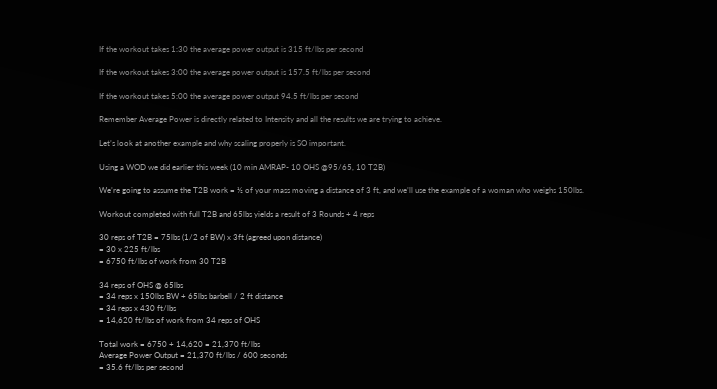If the workout takes 1:30 the average power output is 315 ft/lbs per second

If the workout takes 3:00 the average power output is 157.5 ft/lbs per second

If the workout takes 5:00 the average power output 94.5 ft/lbs per second

Remember Average Power is directly related to Intensity and all the results we are trying to achieve.

Let’s look at another example and why scaling properly is SO important.

Using a WOD we did earlier this week (10 min AMRAP- 10 OHS @95/65, 10 T2B)

We’re going to assume the T2B work = ½ of your mass moving a distance of 3 ft, and we’ll use the example of a woman who weighs 150lbs.

Workout completed with full T2B and 65lbs yields a result of 3 Rounds + 4 reps

30 reps of T2B = 75lbs (1/2 of BW) x 3ft (agreed upon distance)
= 30 x 225 ft/lbs
= 6750 ft/lbs of work from 30 T2B

34 reps of OHS @ 65lbs
= 34 reps x 150lbs BW + 65lbs barbell / 2 ft distance
= 34 reps x 430 ft/lbs
= 14,620 ft/lbs of work from 34 reps of OHS

Total work = 6750 + 14,620 = 21,370 ft/lbs
Average Power Output = 21,370 ft/lbs / 600 seconds
= 35.6 ft/lbs per second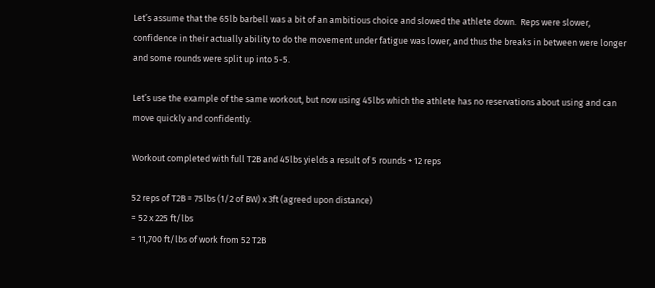Let’s assume that the 65lb barbell was a bit of an ambitious choice and slowed the athlete down.  Reps were slower, confidence in their actually ability to do the movement under fatigue was lower, and thus the breaks in between were longer and some rounds were split up into 5-5.

Let’s use the example of the same workout, but now using 45lbs which the athlete has no reservations about using and can move quickly and confidently.

Workout completed with full T2B and 45lbs yields a result of 5 rounds + 12 reps

52 reps of T2B = 75lbs (1/2 of BW) x 3ft (agreed upon distance)
= 52 x 225 ft/lbs
= 11,700 ft/lbs of work from 52 T2B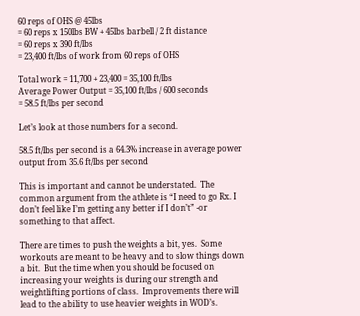60 reps of OHS @ 45lbs
= 60 reps x 150lbs BW + 45lbs barbell / 2 ft distance
= 60 reps x 390 ft/lbs
= 23,400 ft/lbs of work from 60 reps of OHS

Total work = 11,700 + 23,400 = 35,100 ft/lbs
Average Power Output = 35,100 ft/lbs / 600 seconds
= 58.5 ft/lbs per second

Let’s look at those numbers for a second.

58.5 ft/lbs per second is a 64.3% increase in average power output from 35.6 ft/lbs per second

This is important and cannot be understated.  The common argument from the athlete is “I need to go Rx. I don’t feel like I’m getting any better if I don’t” -or something to that affect.

There are times to push the weights a bit, yes.  Some workouts are meant to be heavy and to slow things down a bit.  But the time when you should be focused on increasing your weights is during our strength and weightlifting portions of class.  Improvements there will lead to the ability to use heavier weights in WOD’s.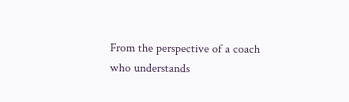From the perspective of a coach who understands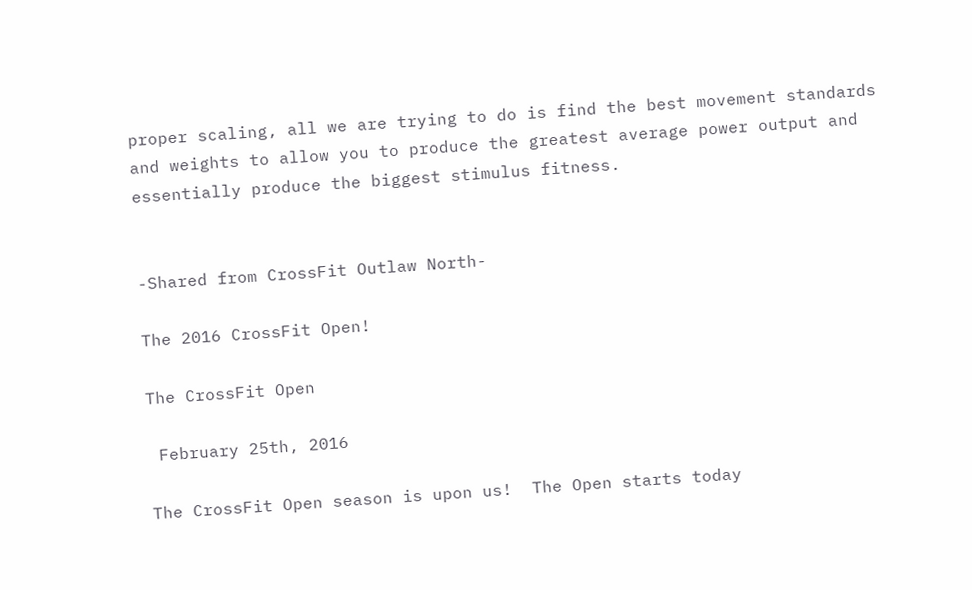proper scaling, all we are trying to do is find the best movement standards and weights to allow you to produce the greatest average power output and essentially produce the biggest stimulus fitness.


-Shared from CrossFit Outlaw North-

The 2016 CrossFit Open!

The CrossFit Open

 February 25th, 2016

The CrossFit Open season is upon us!  The Open starts today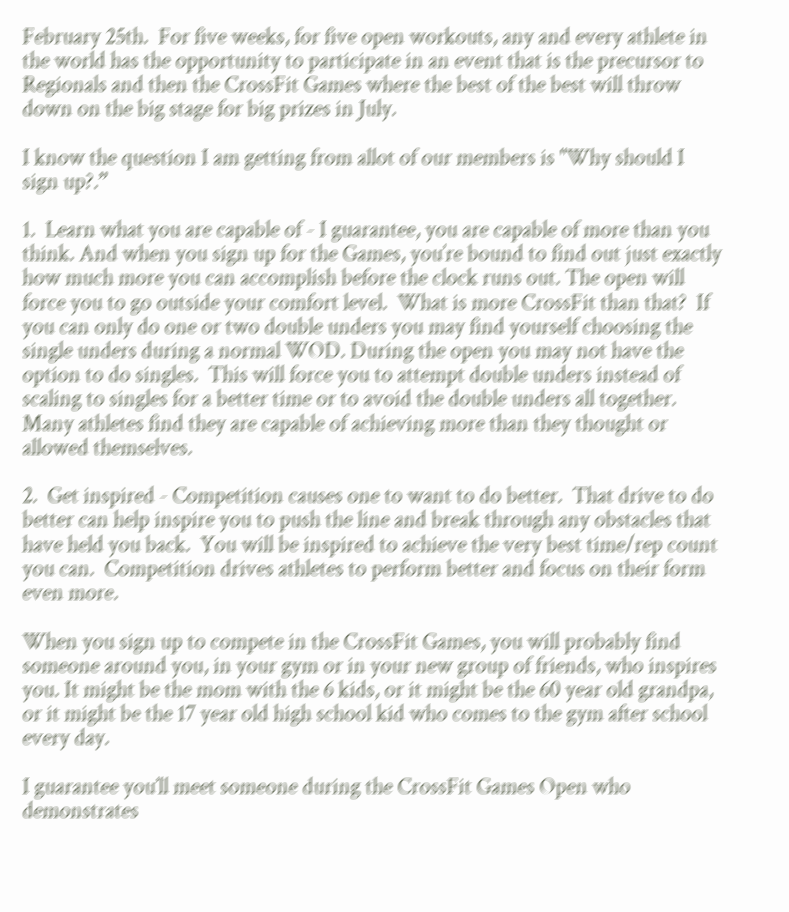February 25th.  For five weeks, for five open workouts, any and every athlete in the world has the opportunity to participate in an event that is the precursor to Regionals and then the CrossFit Games where the best of the best will throw down on the big stage for big prizes in July.

I know the question I am getting from allot of our members is "Why should I sign up?.”

1.  Learn what you are capable of - I guarantee, you are capable of more than you think. And when you sign up for the Games, you’re bound to find out just exactly how much more you can accomplish before the clock runs out. The open will force you to go outside your comfort level.  What is more CrossFit than that?  If you can only do one or two double unders you may find yourself choosing the single unders during a normal WOD. During the open you may not have the option to do singles.  This will force you to attempt double unders instead of scaling to singles for a better time or to avoid the double unders all together.  Many athletes find they are capable of achieving more than they thought or allowed themselves.

2.  Get inspired - Competition causes one to want to do better.  That drive to do better can help inspire you to push the line and break through any obstacles that have held you back.  You will be inspired to achieve the very best time/rep count you can.  Competition drives athletes to perform better and focus on their form even more.

When you sign up to compete in the CrossFit Games, you will probably find someone around you, in your gym or in your new group of friends, who inspires you. It might be the mom with the 6 kids, or it might be the 60 year old grandpa, or it might be the 17 year old high school kid who comes to the gym after school every day.

I guarantee you’ll meet someone during the CrossFit Games Open who demonstrates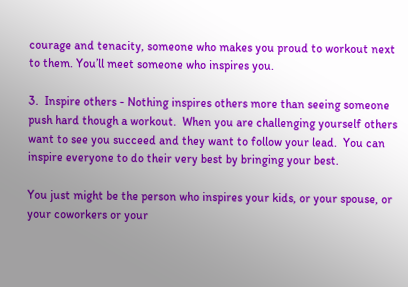courage and tenacity, someone who makes you proud to workout next to them. You’ll meet someone who inspires you.

3.  Inspire others - Nothing inspires others more than seeing someone push hard though a workout.  When you are challenging yourself others want to see you succeed and they want to follow your lead.  You can inspire everyone to do their very best by bringing your best.

You just might be the person who inspires your kids, or your spouse, or your coworkers or your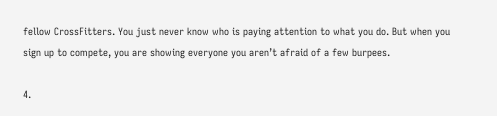fellow CrossFitters. You just never know who is paying attention to what you do. But when you sign up to compete, you are showing everyone you aren’t afraid of a few burpees.

4.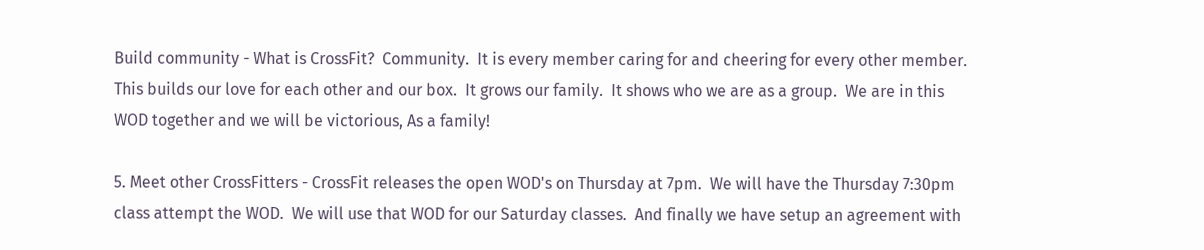Build community - What is CrossFit?  Community.  It is every member caring for and cheering for every other member.  This builds our love for each other and our box.  It grows our family.  It shows who we are as a group.  We are in this WOD together and we will be victorious, As a family!

5. Meet other CrossFitters - CrossFit releases the open WOD's on Thursday at 7pm.  We will have the Thursday 7:30pm class attempt the WOD.  We will use that WOD for our Saturday classes.  And finally we have setup an agreement with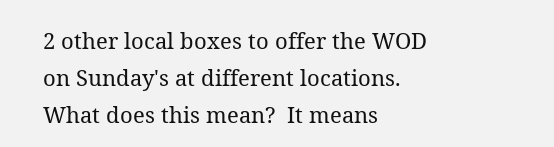2 other local boxes to offer the WOD on Sunday's at different locations.  What does this mean?  It means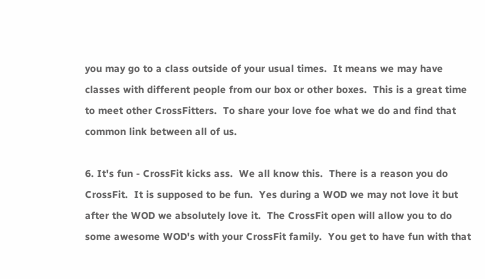you may go to a class outside of your usual times.  It means we may have classes with different people from our box or other boxes.  This is a great time to meet other CrossFitters.  To share your love foe what we do and find that common link between all of us.

6. It's fun - CrossFit kicks ass.  We all know this.  There is a reason you do CrossFit.  It is supposed to be fun.  Yes during a WOD we may not love it but after the WOD we absolutely love it.  The CrossFit open will allow you to do some awesome WOD's with your CrossFit family.  You get to have fun with that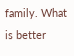family. What is better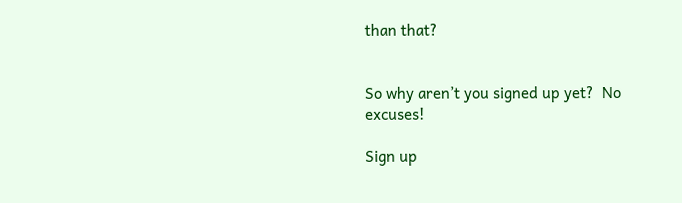than that?


So why aren’t you signed up yet?  No excuses!

Sign up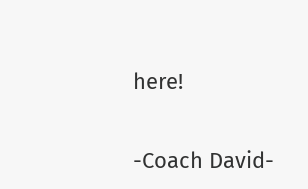here!


-Coach David-